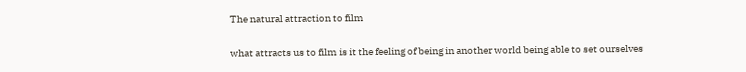The natural attraction to film

what attracts us to film is it the feeling of being in another world being able to set ourselves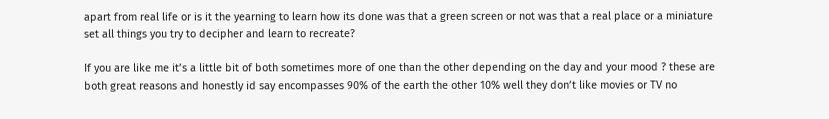apart from real life or is it the yearning to learn how its done was that a green screen or not was that a real place or a miniature set all things you try to decipher and learn to recreate?

If you are like me it’s a little bit of both sometimes more of one than the other depending on the day and your mood ? these are both great reasons and honestly id say encompasses 90% of the earth the other 10% well they don’t like movies or TV no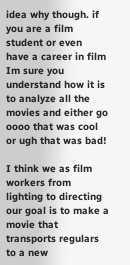idea why though. if you are a film student or even  have a career in film Im sure you understand how it is to analyze all the movies and either go oooo that was cool or ugh that was bad!

I think we as film workers from lighting to directing our goal is to make a movie that transports regulars to a new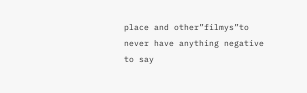place and other”filmys”to never have anything negative to say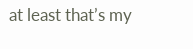at least that’s my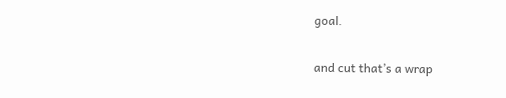goal.

and cut that’s a wrap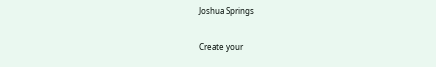Joshua Springs

Create your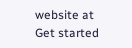website at
Get started